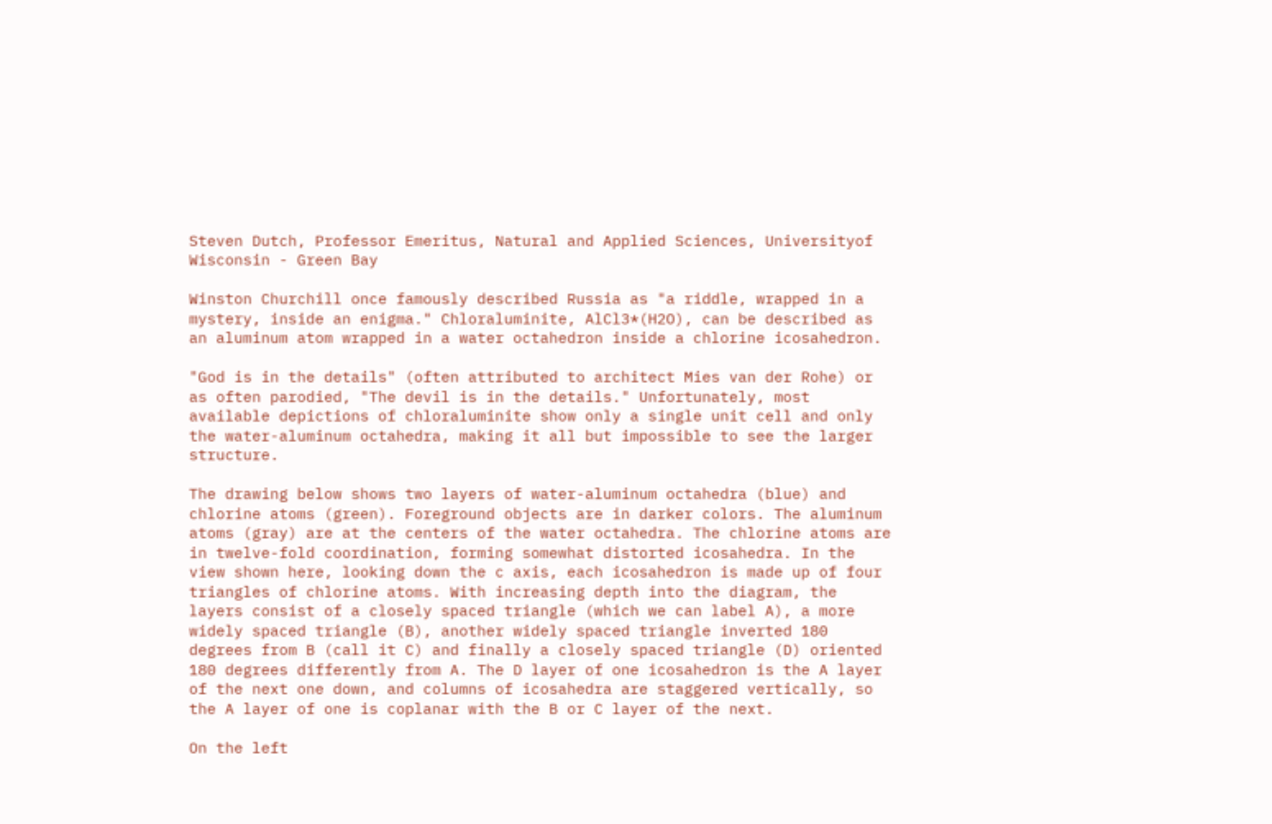Steven Dutch, Professor Emeritus, Natural and Applied Sciences, Universityof Wisconsin - Green Bay

Winston Churchill once famously described Russia as "a riddle, wrapped in a mystery, inside an enigma." Chloraluminite, AlCl3*(H2O), can be described as an aluminum atom wrapped in a water octahedron inside a chlorine icosahedron.

"God is in the details" (often attributed to architect Mies van der Rohe) or as often parodied, "The devil is in the details." Unfortunately, most available depictions of chloraluminite show only a single unit cell and only the water-aluminum octahedra, making it all but impossible to see the larger structure.

The drawing below shows two layers of water-aluminum octahedra (blue) and chlorine atoms (green). Foreground objects are in darker colors. The aluminum atoms (gray) are at the centers of the water octahedra. The chlorine atoms are in twelve-fold coordination, forming somewhat distorted icosahedra. In the view shown here, looking down the c axis, each icosahedron is made up of four triangles of chlorine atoms. With increasing depth into the diagram, the layers consist of a closely spaced triangle (which we can label A), a more widely spaced triangle (B), another widely spaced triangle inverted 180 degrees from B (call it C) and finally a closely spaced triangle (D) oriented 180 degrees differently from A. The D layer of one icosahedron is the A layer of the next one down, and columns of icosahedra are staggered vertically, so the A layer of one is coplanar with the B or C layer of the next.

On the left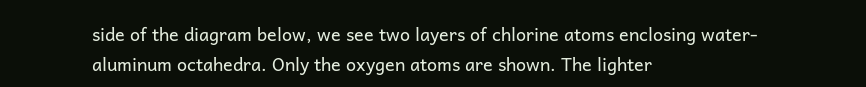side of the diagram below, we see two layers of chlorine atoms enclosing water-aluminum octahedra. Only the oxygen atoms are shown. The lighter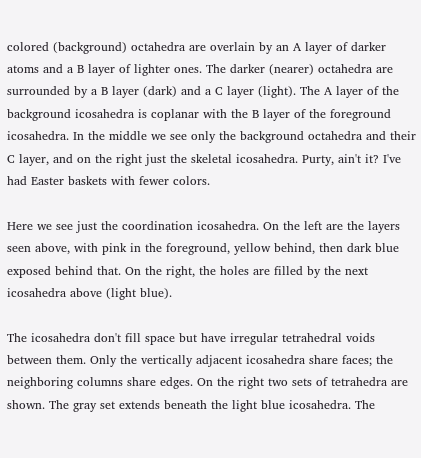colored (background) octahedra are overlain by an A layer of darker atoms and a B layer of lighter ones. The darker (nearer) octahedra are surrounded by a B layer (dark) and a C layer (light). The A layer of the background icosahedra is coplanar with the B layer of the foreground icosahedra. In the middle we see only the background octahedra and their C layer, and on the right just the skeletal icosahedra. Purty, ain't it? I've had Easter baskets with fewer colors.

Here we see just the coordination icosahedra. On the left are the layers seen above, with pink in the foreground, yellow behind, then dark blue exposed behind that. On the right, the holes are filled by the next icosahedra above (light blue).

The icosahedra don't fill space but have irregular tetrahedral voids between them. Only the vertically adjacent icosahedra share faces; the neighboring columns share edges. On the right two sets of tetrahedra are shown. The gray set extends beneath the light blue icosahedra. The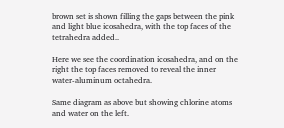brown set is shown filling the gaps between the pink and light blue icosahedra, with the top faces of the tetrahedra added..

Here we see the coordination icosahedra, and on the right the top faces removed to reveal the inner water-aluminum octahedra.

Same diagram as above but showing chlorine atoms and water on the left.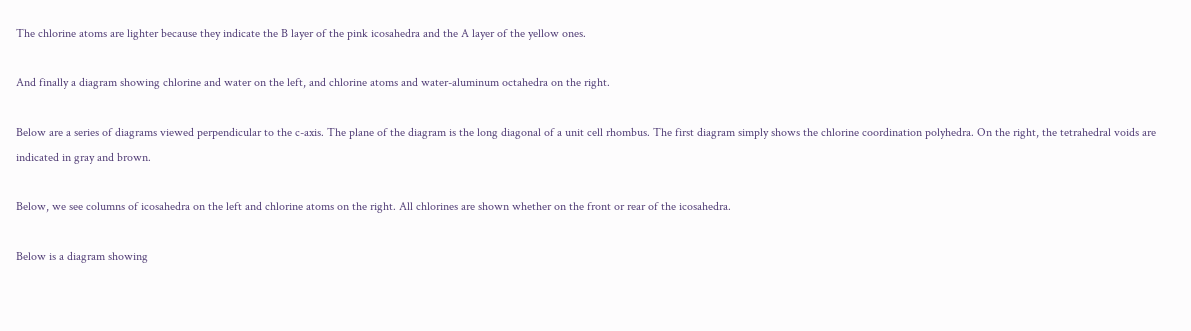The chlorine atoms are lighter because they indicate the B layer of the pink icosahedra and the A layer of the yellow ones.

And finally a diagram showing chlorine and water on the left, and chlorine atoms and water-aluminum octahedra on the right.

Below are a series of diagrams viewed perpendicular to the c-axis. The plane of the diagram is the long diagonal of a unit cell rhombus. The first diagram simply shows the chlorine coordination polyhedra. On the right, the tetrahedral voids are indicated in gray and brown.

Below, we see columns of icosahedra on the left and chlorine atoms on the right. All chlorines are shown whether on the front or rear of the icosahedra.

Below is a diagram showing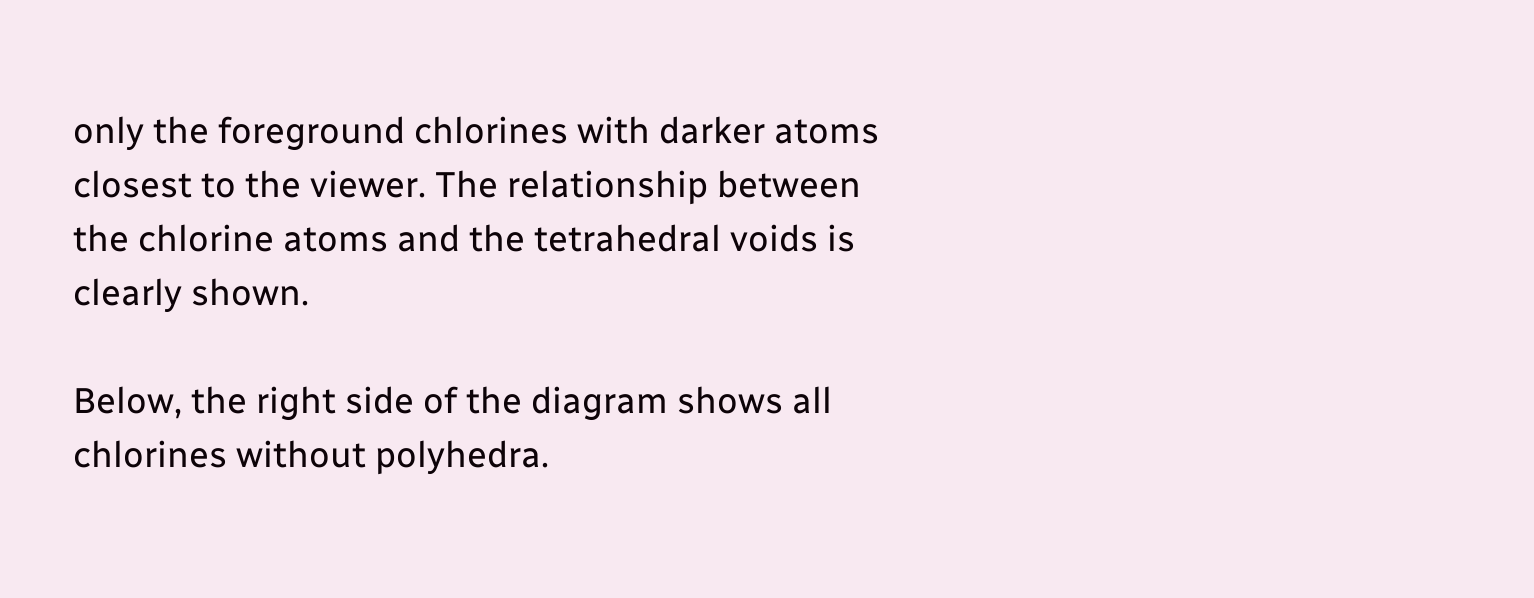only the foreground chlorines with darker atoms closest to the viewer. The relationship between the chlorine atoms and the tetrahedral voids is clearly shown.

Below, the right side of the diagram shows all chlorines without polyhedra.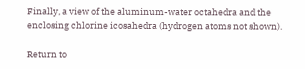Finally, a view of the aluminum-water octahedra and the enclosing chlorine icosahedra (hydrogen atoms not shown).

Return to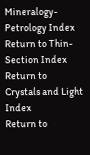Mineralogy-Petrology Index
Return to Thin-Section Index
Return to Crystals and Light Index
Return to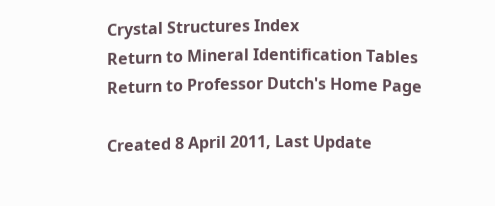Crystal Structures Index
Return to Mineral Identification Tables
Return to Professor Dutch's Home Page

Created 8 April 2011, Last Update